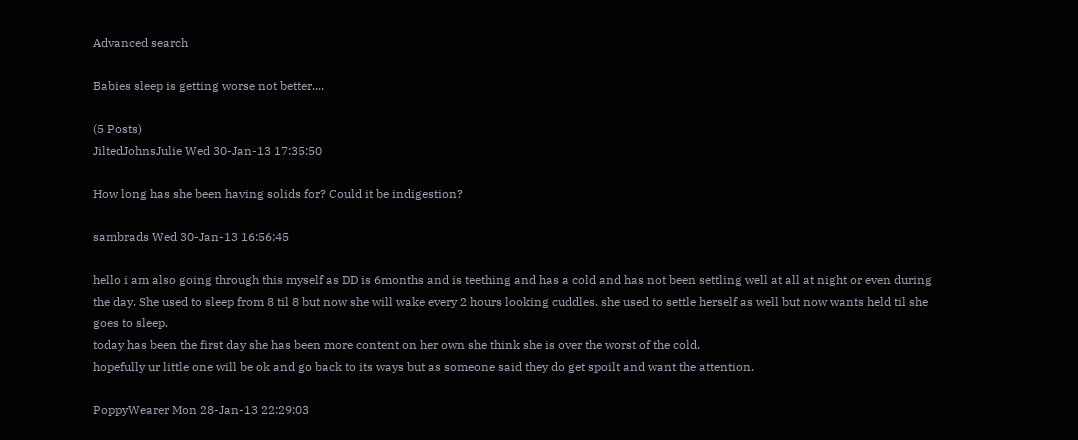Advanced search

Babies sleep is getting worse not better....

(5 Posts)
JiltedJohnsJulie Wed 30-Jan-13 17:35:50

How long has she been having solids for? Could it be indigestion?

sambrads Wed 30-Jan-13 16:56:45

hello i am also going through this myself as DD is 6months and is teething and has a cold and has not been settling well at all at night or even during the day. She used to sleep from 8 til 8 but now she will wake every 2 hours looking cuddles. she used to settle herself as well but now wants held til she goes to sleep.
today has been the first day she has been more content on her own she think she is over the worst of the cold.
hopefully ur little one will be ok and go back to its ways but as someone said they do get spoilt and want the attention.

PoppyWearer Mon 28-Jan-13 22:29:03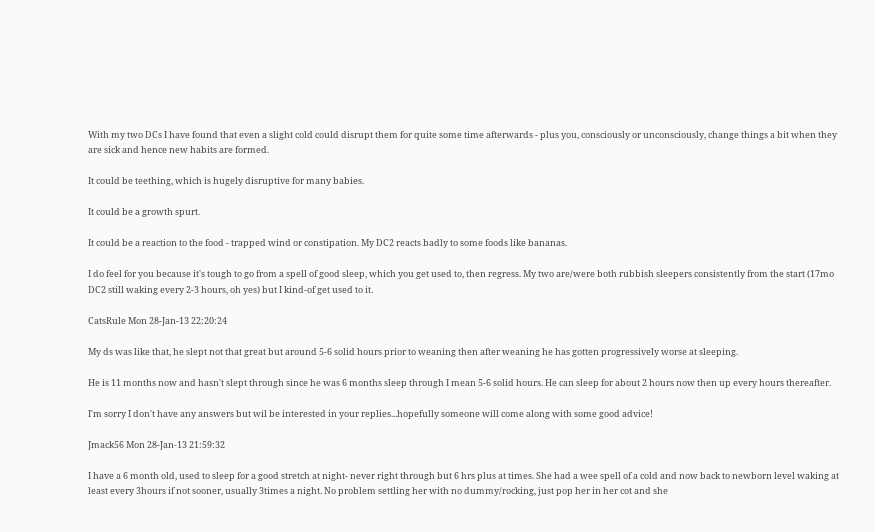With my two DCs I have found that even a slight cold could disrupt them for quite some time afterwards - plus you, consciously or unconsciously, change things a bit when they are sick and hence new habits are formed.

It could be teething, which is hugely disruptive for many babies.

It could be a growth spurt.

It could be a reaction to the food - trapped wind or constipation. My DC2 reacts badly to some foods like bananas.

I do feel for you because it's tough to go from a spell of good sleep, which you get used to, then regress. My two are/were both rubbish sleepers consistently from the start (17mo DC2 still waking every 2-3 hours, oh yes) but I kind-of get used to it.

CatsRule Mon 28-Jan-13 22:20:24

My ds was like that, he slept not that great but around 5-6 solid hours prior to weaning then after weaning he has gotten progressively worse at sleeping.

He is 11 months now and hasn't slept through since he was 6 months sleep through I mean 5-6 solid hours. He can sleep for about 2 hours now then up every hours thereafter.

I'm sorry I don't have any answers but wil be interested in your replies...hopefully someone will come along with some good advice!

Jmack56 Mon 28-Jan-13 21:59:32

I have a 6 month old, used to sleep for a good stretch at night- never right through but 6 hrs plus at times. She had a wee spell of a cold and now back to newborn level waking at least every 3hours if not sooner, usually 3times a night. No problem settling her with no dummy/rocking, just pop her in her cot and she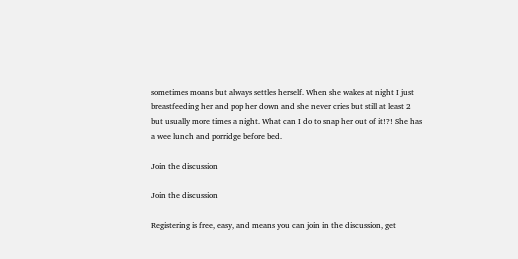sometimes moans but always settles herself. When she wakes at night I just breastfeeding her and pop her down and she never cries but still at least 2 but usually more times a night. What can I do to snap her out of it!?! She has a wee lunch and porridge before bed.

Join the discussion

Join the discussion

Registering is free, easy, and means you can join in the discussion, get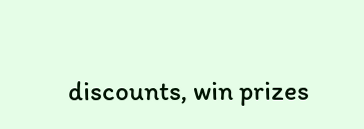discounts, win prizes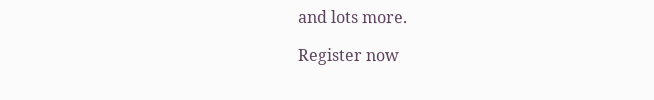and lots more.

Register now